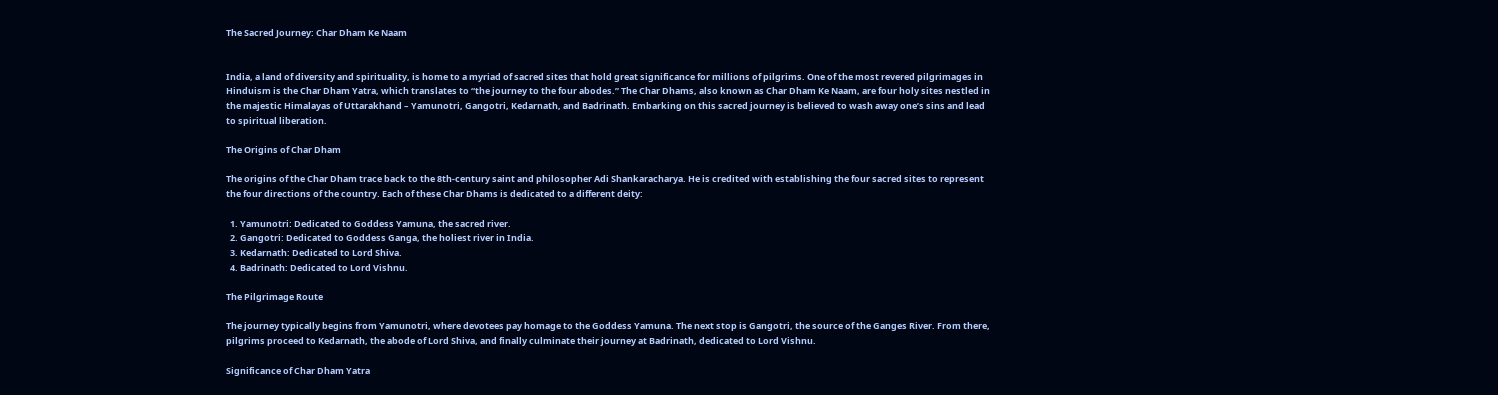The Sacred Journey: Char Dham Ke Naam


India, a land of diversity and spirituality, is home to a myriad of sacred sites that hold great significance for millions of pilgrims. One of the most revered pilgrimages in Hinduism is the Char Dham Yatra, which translates to “the journey to the four abodes.” The Char Dhams, also known as Char Dham Ke Naam, are four holy sites nestled in the majestic Himalayas of Uttarakhand – Yamunotri, Gangotri, Kedarnath, and Badrinath. Embarking on this sacred journey is believed to wash away one’s sins and lead to spiritual liberation.

The Origins of Char Dham

The origins of the Char Dham trace back to the 8th-century saint and philosopher Adi Shankaracharya. He is credited with establishing the four sacred sites to represent the four directions of the country. Each of these Char Dhams is dedicated to a different deity:

  1. Yamunotri: Dedicated to Goddess Yamuna, the sacred river.
  2. Gangotri: Dedicated to Goddess Ganga, the holiest river in India.
  3. Kedarnath: Dedicated to Lord Shiva.
  4. Badrinath: Dedicated to Lord Vishnu.

The Pilgrimage Route

The journey typically begins from Yamunotri, where devotees pay homage to the Goddess Yamuna. The next stop is Gangotri, the source of the Ganges River. From there, pilgrims proceed to Kedarnath, the abode of Lord Shiva, and finally culminate their journey at Badrinath, dedicated to Lord Vishnu.

Significance of Char Dham Yatra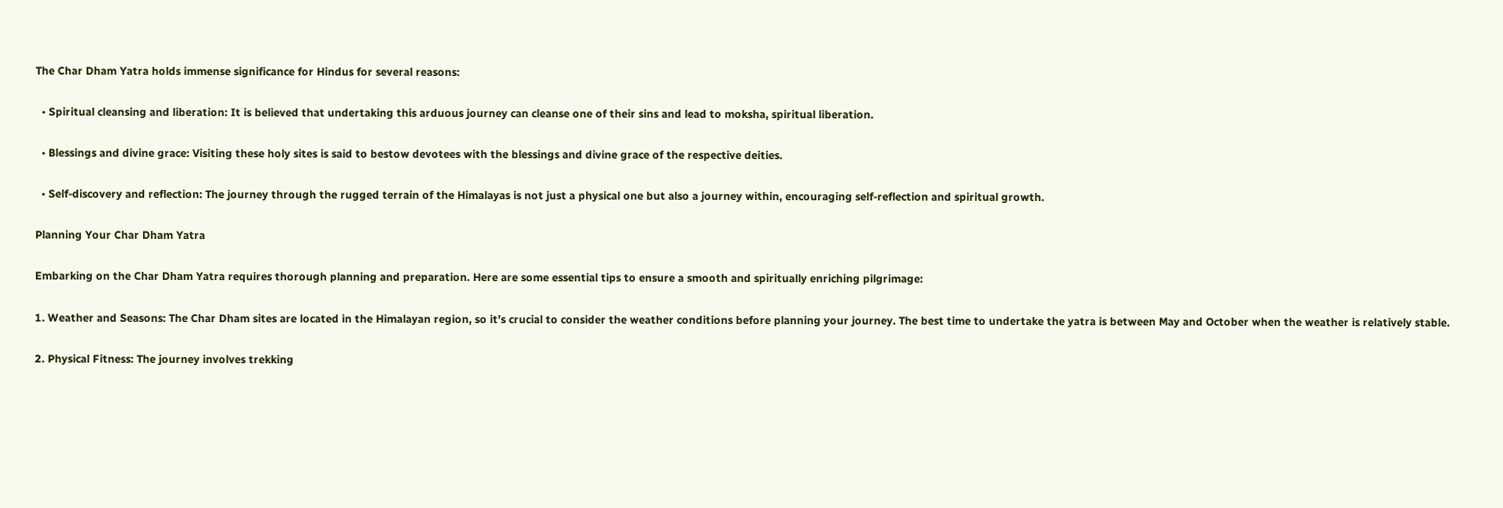The Char Dham Yatra holds immense significance for Hindus for several reasons:

  • Spiritual cleansing and liberation: It is believed that undertaking this arduous journey can cleanse one of their sins and lead to moksha, spiritual liberation.

  • Blessings and divine grace: Visiting these holy sites is said to bestow devotees with the blessings and divine grace of the respective deities.

  • Self-discovery and reflection: The journey through the rugged terrain of the Himalayas is not just a physical one but also a journey within, encouraging self-reflection and spiritual growth.

Planning Your Char Dham Yatra

Embarking on the Char Dham Yatra requires thorough planning and preparation. Here are some essential tips to ensure a smooth and spiritually enriching pilgrimage:

1. Weather and Seasons: The Char Dham sites are located in the Himalayan region, so it’s crucial to consider the weather conditions before planning your journey. The best time to undertake the yatra is between May and October when the weather is relatively stable.

2. Physical Fitness: The journey involves trekking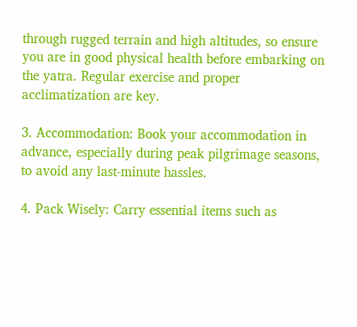through rugged terrain and high altitudes, so ensure you are in good physical health before embarking on the yatra. Regular exercise and proper acclimatization are key.

3. Accommodation: Book your accommodation in advance, especially during peak pilgrimage seasons, to avoid any last-minute hassles.

4. Pack Wisely: Carry essential items such as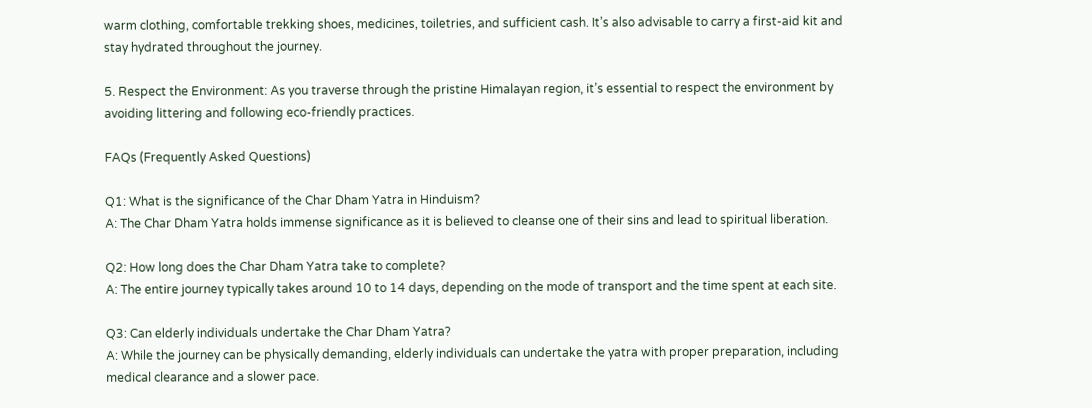warm clothing, comfortable trekking shoes, medicines, toiletries, and sufficient cash. It’s also advisable to carry a first-aid kit and stay hydrated throughout the journey.

5. Respect the Environment: As you traverse through the pristine Himalayan region, it’s essential to respect the environment by avoiding littering and following eco-friendly practices.

FAQs (Frequently Asked Questions)

Q1: What is the significance of the Char Dham Yatra in Hinduism?
A: The Char Dham Yatra holds immense significance as it is believed to cleanse one of their sins and lead to spiritual liberation.

Q2: How long does the Char Dham Yatra take to complete?
A: The entire journey typically takes around 10 to 14 days, depending on the mode of transport and the time spent at each site.

Q3: Can elderly individuals undertake the Char Dham Yatra?
A: While the journey can be physically demanding, elderly individuals can undertake the yatra with proper preparation, including medical clearance and a slower pace.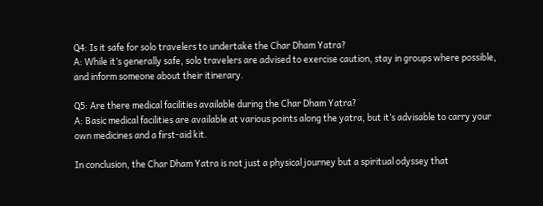Q4: Is it safe for solo travelers to undertake the Char Dham Yatra?
A: While it’s generally safe, solo travelers are advised to exercise caution, stay in groups where possible, and inform someone about their itinerary.

Q5: Are there medical facilities available during the Char Dham Yatra?
A: Basic medical facilities are available at various points along the yatra, but it’s advisable to carry your own medicines and a first-aid kit.

In conclusion, the Char Dham Yatra is not just a physical journey but a spiritual odyssey that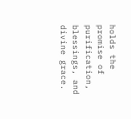holds the promise of purification, blessings, and divine grace.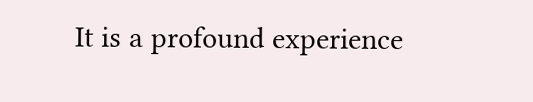It is a profound experience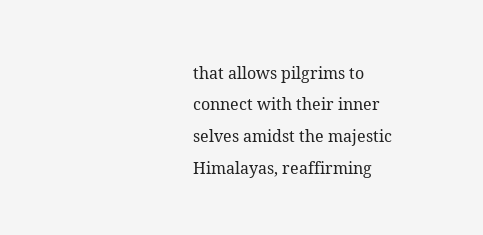that allows pilgrims to connect with their inner selves amidst the majestic Himalayas, reaffirming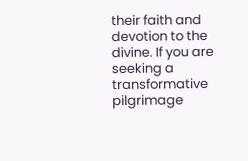their faith and devotion to the divine. If you are seeking a transformative pilgrimage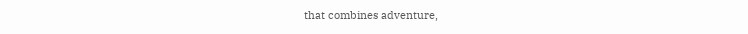that combines adventure,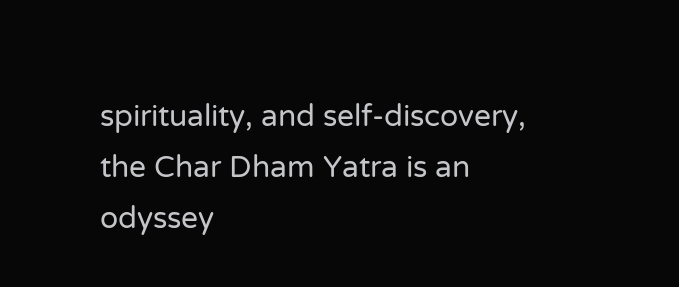spirituality, and self-discovery, the Char Dham Yatra is an odyssey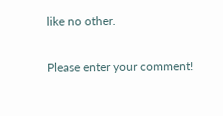like no other.


Please enter your comment!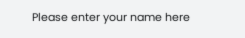Please enter your name here